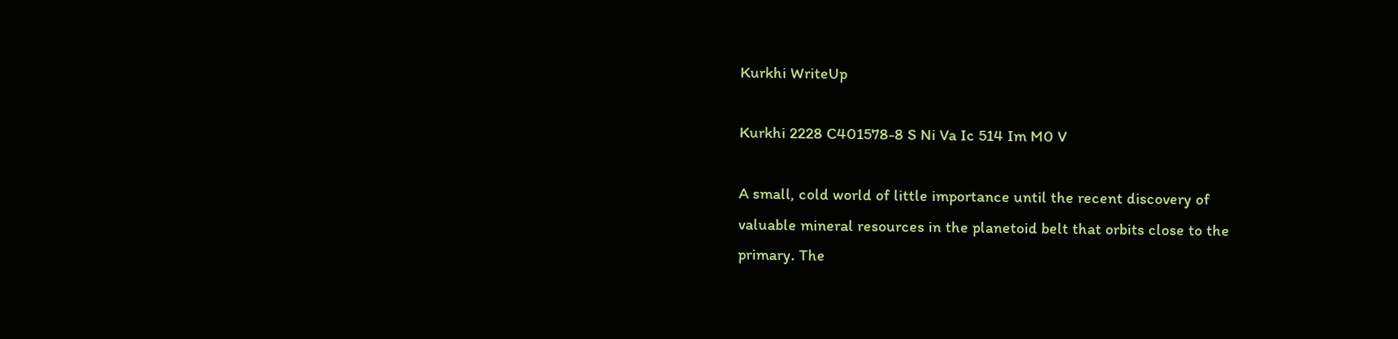Kurkhi WriteUp

Kurkhi 2228 C401578-8 S Ni Va Ic 514 Im M0 V

A small, cold world of little importance until the recent discovery of
valuable mineral resources in the planetoid belt that orbits close to the
primary. The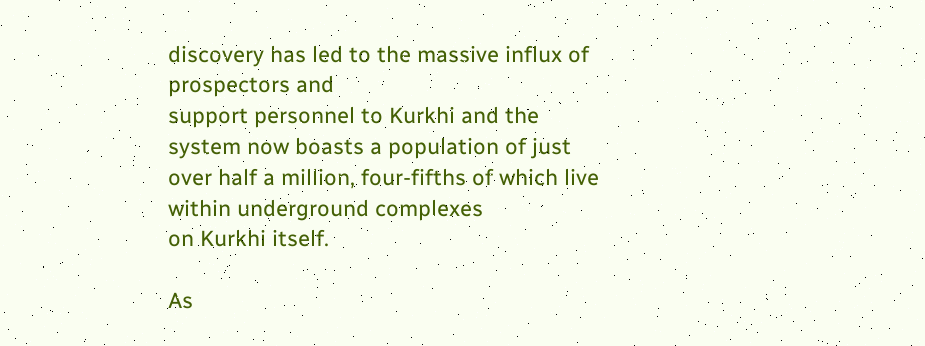discovery has led to the massive influx of prospectors and
support personnel to Kurkhi and the system now boasts a population of just
over half a million, four-fifths of which live within underground complexes
on Kurkhi itself.

As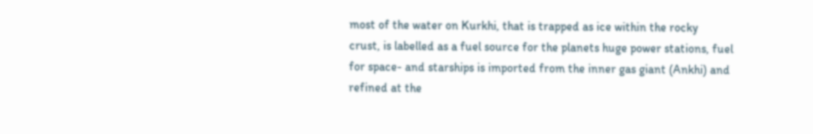most of the water on Kurkhi, that is trapped as ice within the rocky
crust, is labelled as a fuel source for the planets huge power stations, fuel
for space- and starships is imported from the inner gas giant (Ankhi) and
refined at the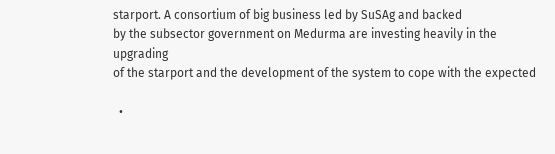starport. A consortium of big business led by SuSAg and backed
by the subsector government on Medurma are investing heavily in the upgrading
of the starport and the development of the system to cope with the expected

  •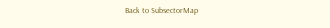Back to SubsectorMap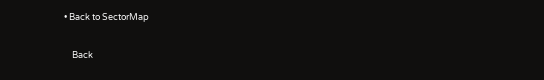• Back to SectorMap

    Back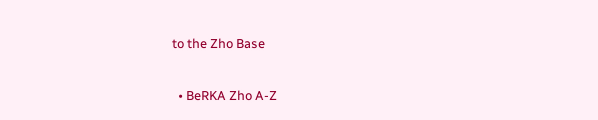to the Zho Base

  • BeRKA Zho A-Z